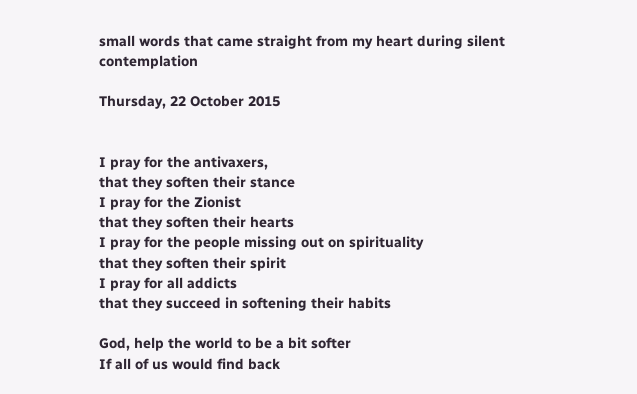small words that came straight from my heart during silent contemplation

Thursday, 22 October 2015


I pray for the antivaxers,
that they soften their stance
I pray for the Zionist
that they soften their hearts
I pray for the people missing out on spirituality
that they soften their spirit
I pray for all addicts
that they succeed in softening their habits

God, help the world to be a bit softer
If all of us would find back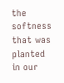the softness
that was planted in our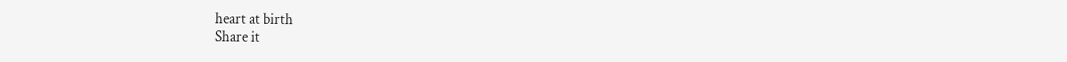heart at birth
Share it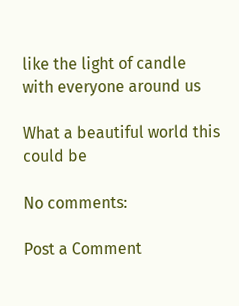like the light of candle
with everyone around us

What a beautiful world this could be

No comments:

Post a Comment